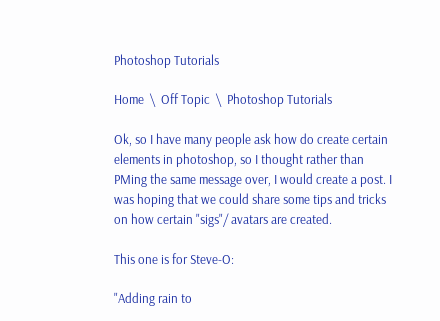Photoshop Tutorials

Home  \  Off Topic  \  Photoshop Tutorials

Ok, so I have many people ask how do create certain elements in photoshop, so I thought rather than PMing the same message over, I would create a post. I was hoping that we could share some tips and tricks on how certain "sigs"/ avatars are created.

This one is for Steve-O:

"Adding rain to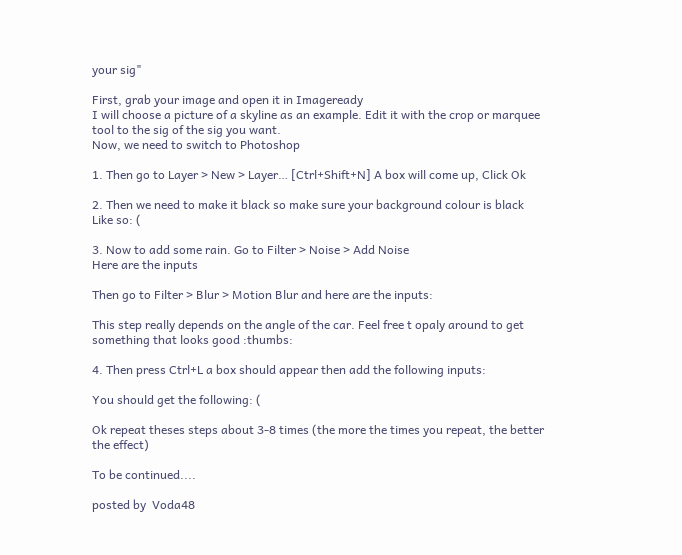your sig"

First, grab your image and open it in Imageready
I will choose a picture of a skyline as an example. Edit it with the crop or marquee tool to the sig of the sig you want.
Now, we need to switch to Photoshop

1. Then go to Layer > New > Layer… [Ctrl+Shift+N] A box will come up, Click Ok

2. Then we need to make it black so make sure your background colour is black Like so: (

3. Now to add some rain. Go to Filter > Noise > Add Noise
Here are the inputs

Then go to Filter > Blur > Motion Blur and here are the inputs:

This step really depends on the angle of the car. Feel free t opaly around to get something that looks good :thumbs:

4. Then press Ctrl+L a box should appear then add the following inputs:

You should get the following: (

Ok repeat theses steps about 3-8 times (the more the times you repeat, the better the effect)

To be continued....

posted by  Voda48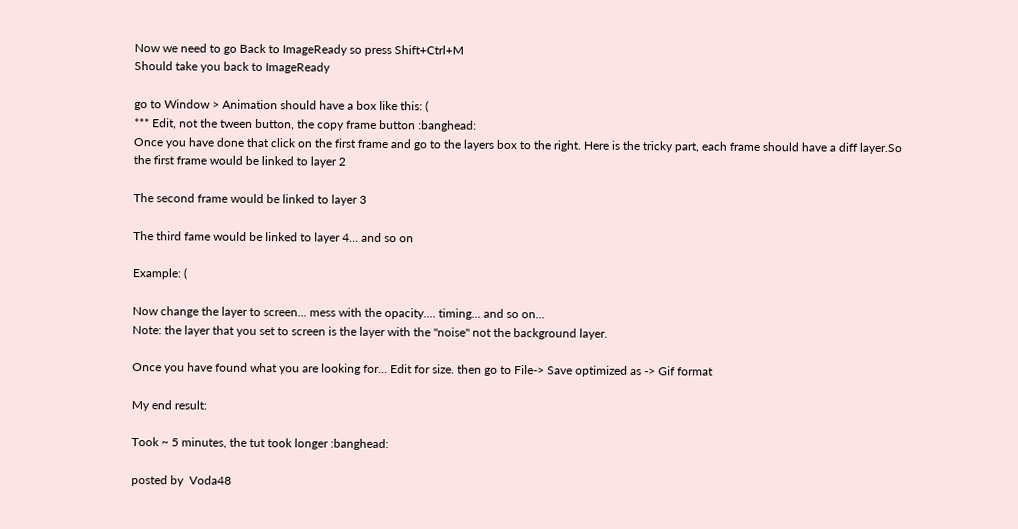Now we need to go Back to ImageReady so press Shift+Ctrl+M
Should take you back to ImageReady

go to Window > Animation should have a box like this: (
*** Edit, not the tween button, the copy frame button :banghead:
Once you have done that click on the first frame and go to the layers box to the right. Here is the tricky part, each frame should have a diff layer.So the first frame would be linked to layer 2

The second frame would be linked to layer 3

The third fame would be linked to layer 4... and so on

Example: (

Now change the layer to screen... mess with the opacity.... timing... and so on...
Note: the layer that you set to screen is the layer with the "noise" not the background layer.

Once you have found what you are looking for... Edit for size. then go to File-> Save optimized as -> Gif format

My end result:

Took ~ 5 minutes, the tut took longer :banghead:

posted by  Voda48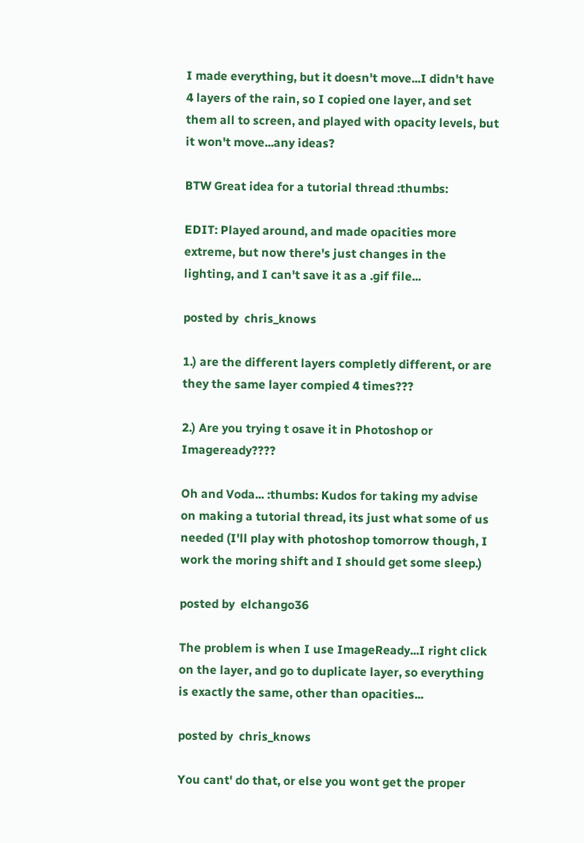I made everything, but it doesn't move...I didn't have 4 layers of the rain, so I copied one layer, and set them all to screen, and played with opacity levels, but it won't move...any ideas?

BTW Great idea for a tutorial thread :thumbs:

EDIT: Played around, and made opacities more extreme, but now there's just changes in the lighting, and I can't save it as a .gif file...

posted by  chris_knows

1.) are the different layers completly different, or are they the same layer compied 4 times???

2.) Are you trying t osave it in Photoshop or Imageready????

Oh and Voda... :thumbs: Kudos for taking my advise on making a tutorial thread, its just what some of us needed (I'll play with photoshop tomorrow though, I work the moring shift and I should get some sleep.)

posted by  elchango36

The problem is when I use ImageReady...I right click on the layer, and go to duplicate layer, so everything is exactly the same, other than opacities...

posted by  chris_knows

You cant' do that, or else you wont get the proper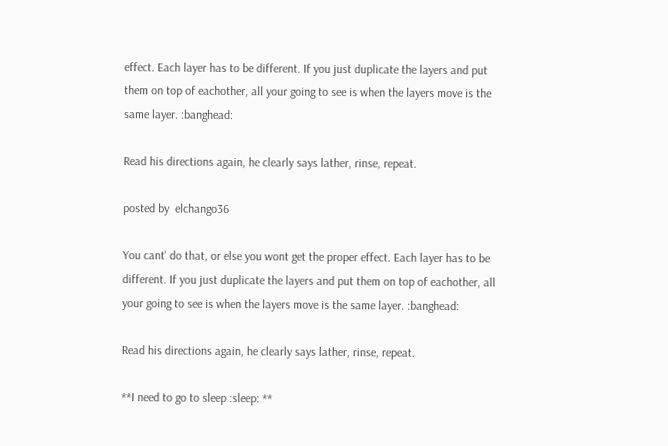effect. Each layer has to be different. If you just duplicate the layers and put them on top of eachother, all your going to see is when the layers move is the same layer. :banghead:

Read his directions again, he clearly says lather, rinse, repeat.

posted by  elchango36

You cant' do that, or else you wont get the proper effect. Each layer has to be different. If you just duplicate the layers and put them on top of eachother, all your going to see is when the layers move is the same layer. :banghead:

Read his directions again, he clearly says lather, rinse, repeat.

**I need to go to sleep :sleep: **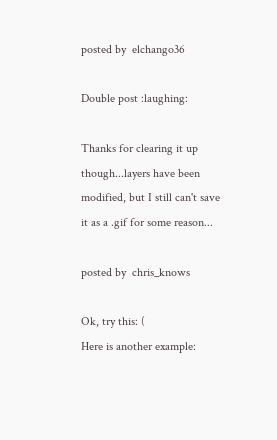posted by  elchango36

Double post :laughing:

Thanks for clearing it up though...layers have been modified, but I still can't save it as a .gif for some reason...

posted by  chris_knows

Ok, try this: (
Here is another example: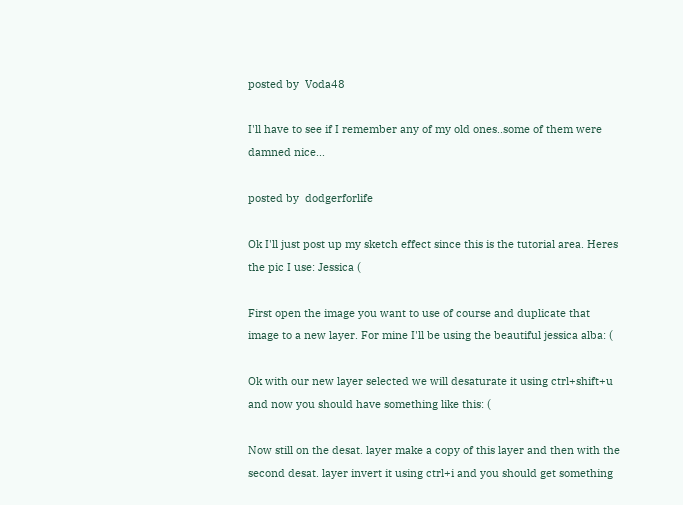posted by  Voda48

I'll have to see if I remember any of my old ones..some of them were damned nice...

posted by  dodgerforlife

Ok I'll just post up my sketch effect since this is the tutorial area. Heres the pic I use: Jessica (

First open the image you want to use of course and duplicate that image to a new layer. For mine I'll be using the beautiful jessica alba: (

Ok with our new layer selected we will desaturate it using ctrl+shift+u and now you should have something like this: (

Now still on the desat. layer make a copy of this layer and then with the second desat. layer invert it using ctrl+i and you should get something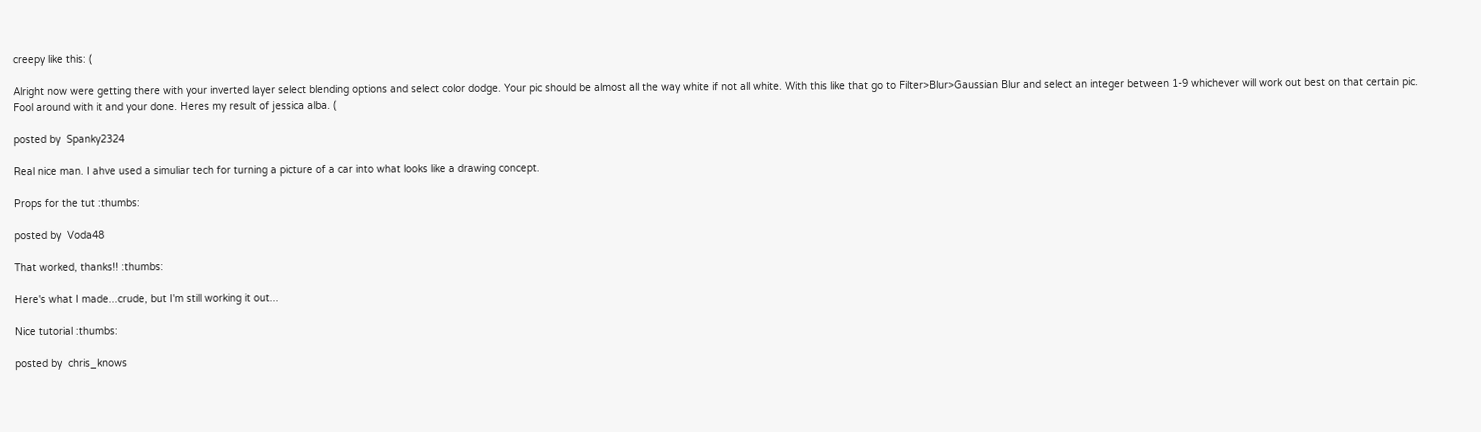creepy like this: (

Alright now were getting there with your inverted layer select blending options and select color dodge. Your pic should be almost all the way white if not all white. With this like that go to Filter>Blur>Gaussian Blur and select an integer between 1-9 whichever will work out best on that certain pic. Fool around with it and your done. Heres my result of jessica alba. (

posted by  Spanky2324

Real nice man. I ahve used a simuliar tech for turning a picture of a car into what looks like a drawing concept.

Props for the tut :thumbs:

posted by  Voda48

That worked, thanks!! :thumbs:

Here's what I made...crude, but I'm still working it out...

Nice tutorial :thumbs:

posted by  chris_knows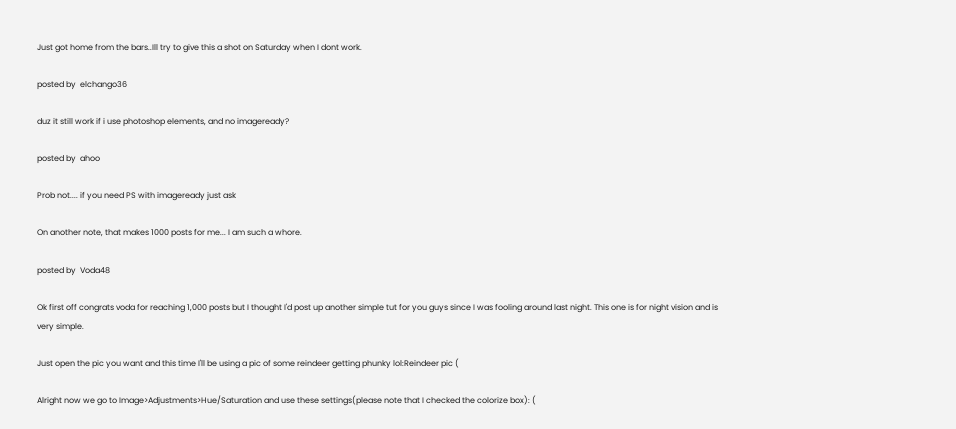Just got home from the bars..Ill try to give this a shot on Saturday when I dont work.

posted by  elchango36

duz it still work if i use photoshop elements, and no imageready?

posted by  ahoo

Prob not.... if you need PS with imageready just ask

On another note, that makes 1000 posts for me... I am such a whore.

posted by  Voda48

Ok first off congrats voda for reaching 1,000 posts but I thought I'd post up another simple tut for you guys since I was fooling around last night. This one is for night vision and is very simple.

Just open the pic you want and this time I'll be using a pic of some reindeer getting phunky lol:Reindeer pic (

Alright now we go to Image>Adjustments>Hue/Saturation and use these settings(please note that I checked the colorize box): (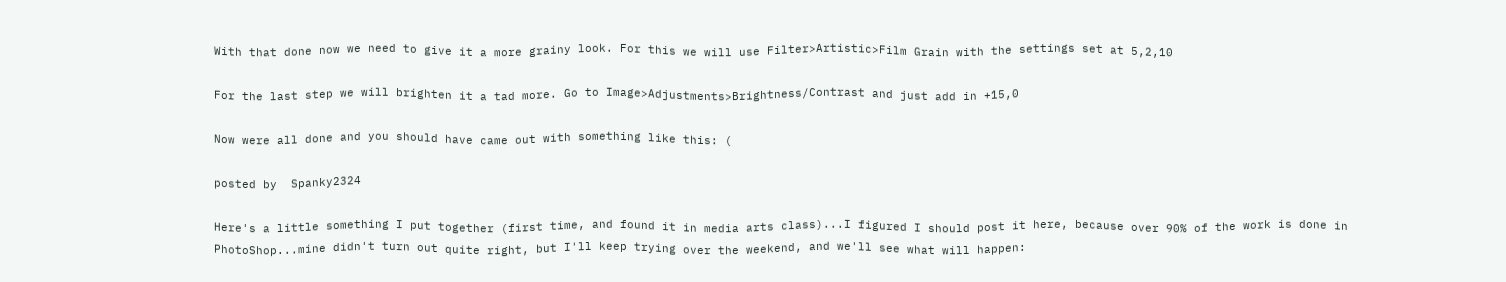With that done now we need to give it a more grainy look. For this we will use Filter>Artistic>Film Grain with the settings set at 5,2,10

For the last step we will brighten it a tad more. Go to Image>Adjustments>Brightness/Contrast and just add in +15,0

Now were all done and you should have came out with something like this: (

posted by  Spanky2324

Here's a little something I put together (first time, and found it in media arts class)...I figured I should post it here, because over 90% of the work is done in PhotoShop...mine didn't turn out quite right, but I'll keep trying over the weekend, and we'll see what will happen: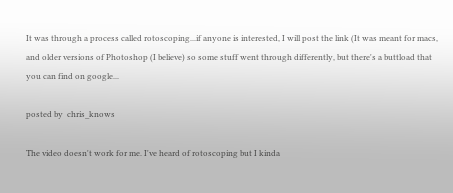It was through a process called rotoscoping...if anyone is interested, I will post the link (It was meant for macs, and older versions of Photoshop (I believe) so some stuff went through differently, but there's a buttload that you can find on google...

posted by  chris_knows

The video doesn't work for me. I've heard of rotoscoping but I kinda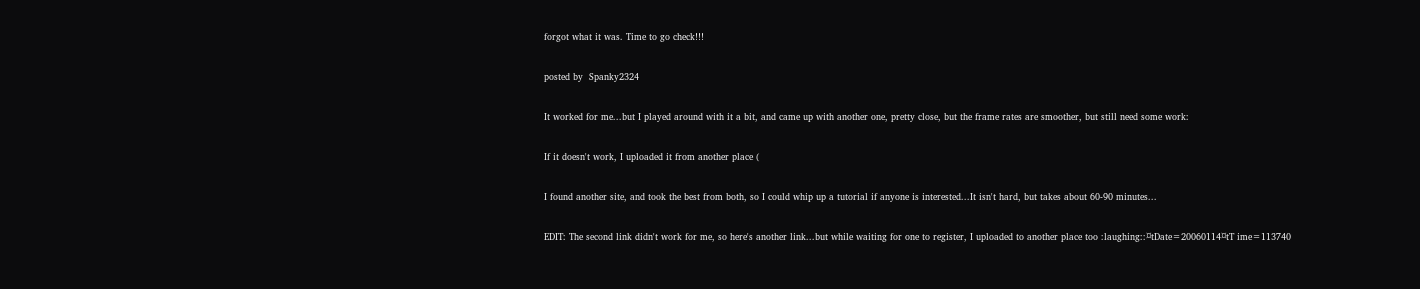forgot what it was. Time to go check!!!

posted by  Spanky2324

It worked for me...but I played around with it a bit, and came up with another one, pretty close, but the frame rates are smoother, but still need some work:

If it doesn't work, I uploaded it from another place (

I found another site, and took the best from both, so I could whip up a tutorial if anyone is interested...It isn't hard, but takes about 60-90 minutes...

EDIT: The second link didn't work for me, so here's another link...but while waiting for one to register, I uploaded to another place too :laughing::¤tDate=20060114¤tT ime=113740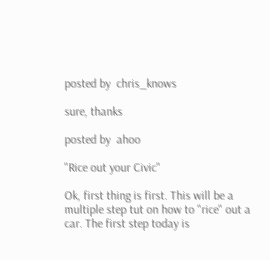posted by  chris_knows

sure, thanks

posted by  ahoo

"Rice out your Civic"

Ok, first thing is first. This will be a multiple step tut on how to "rice" out a car. The first step today is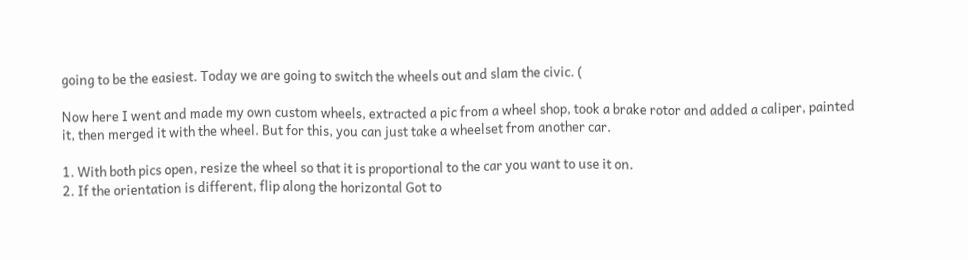going to be the easiest. Today we are going to switch the wheels out and slam the civic. (

Now here I went and made my own custom wheels, extracted a pic from a wheel shop, took a brake rotor and added a caliper, painted it, then merged it with the wheel. But for this, you can just take a wheelset from another car.

1. With both pics open, resize the wheel so that it is proportional to the car you want to use it on.
2. If the orientation is different, flip along the horizontal Got to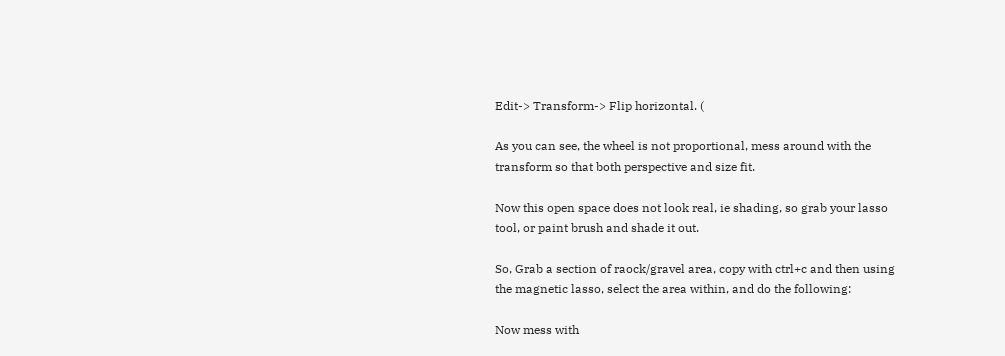Edit-> Transform-> Flip horizontal. (

As you can see, the wheel is not proportional, mess around with the transform so that both perspective and size fit.

Now this open space does not look real, ie shading, so grab your lasso tool, or paint brush and shade it out.

So, Grab a section of raock/gravel area, copy with ctrl+c and then using the magnetic lasso, select the area within, and do the following:

Now mess with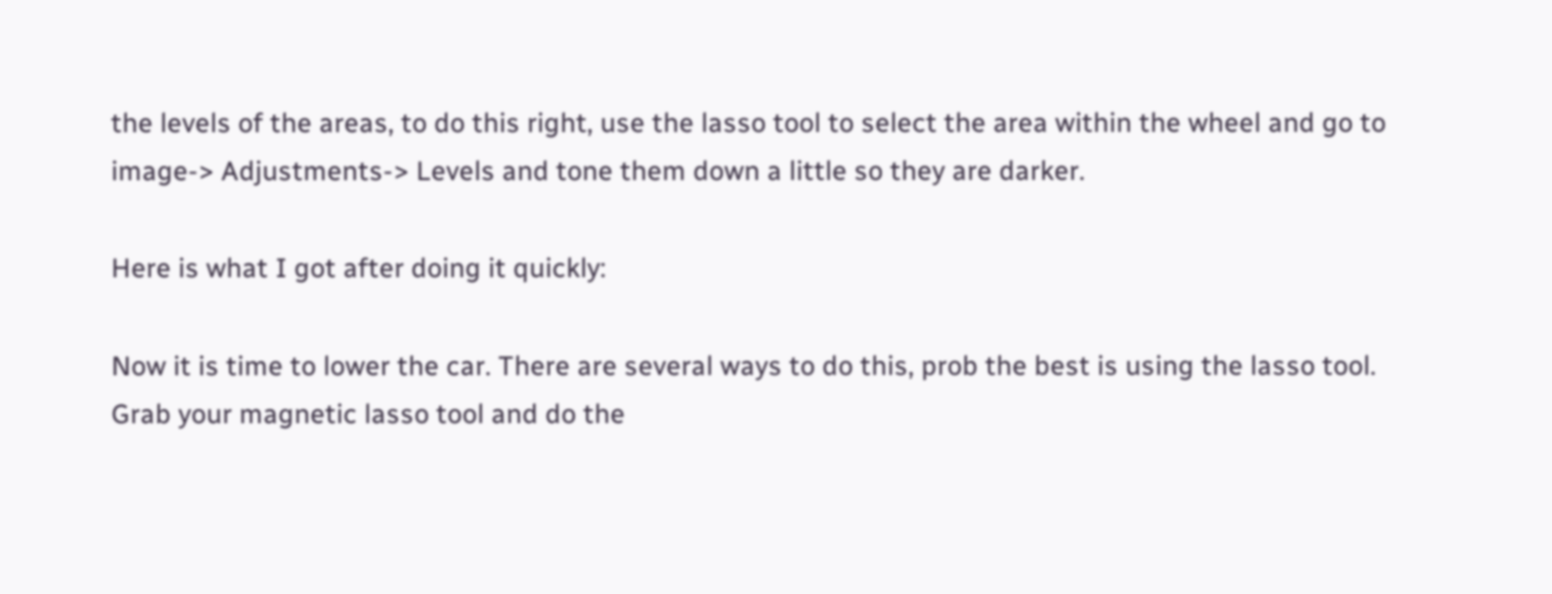the levels of the areas, to do this right, use the lasso tool to select the area within the wheel and go to image-> Adjustments-> Levels and tone them down a little so they are darker.

Here is what I got after doing it quickly:

Now it is time to lower the car. There are several ways to do this, prob the best is using the lasso tool. Grab your magnetic lasso tool and do the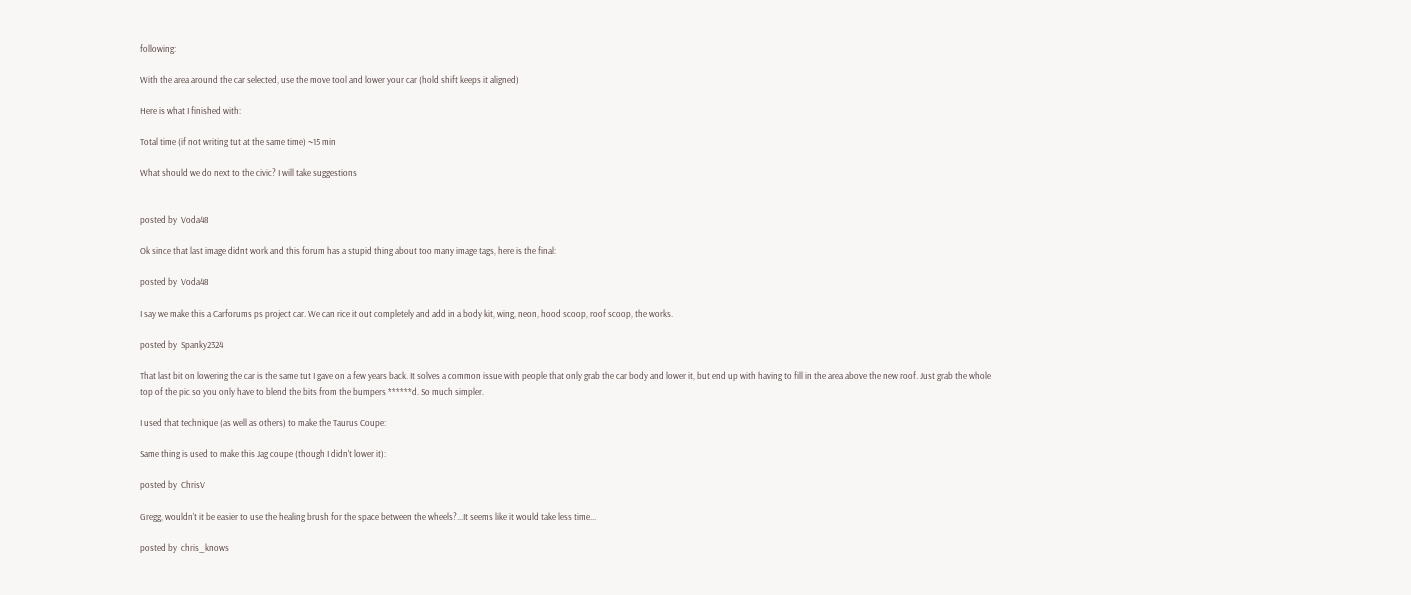following:

With the area around the car selected, use the move tool and lower your car (hold shift keeps it aligned)

Here is what I finished with:

Total time (if not writing tut at the same time) ~15 min

What should we do next to the civic? I will take suggestions


posted by  Voda48

Ok since that last image didnt work and this forum has a stupid thing about too many image tags, here is the final:

posted by  Voda48

I say we make this a Carforums ps project car. We can rice it out completely and add in a body kit, wing, neon, hood scoop, roof scoop, the works.

posted by  Spanky2324

That last bit on lowering the car is the same tut I gave on a few years back. It solves a common issue with people that only grab the car body and lower it, but end up with having to fill in the area above the new roof. Just grab the whole top of the pic so you only have to blend the bits from the bumpers ******d. So much simpler.

I used that technique (as well as others) to make the Taurus Coupe:

Same thing is used to make this Jag coupe (though I didn't lower it):

posted by  ChrisV

Gregg, wouldn't it be easier to use the healing brush for the space between the wheels?...It seems like it would take less time...

posted by  chris_knows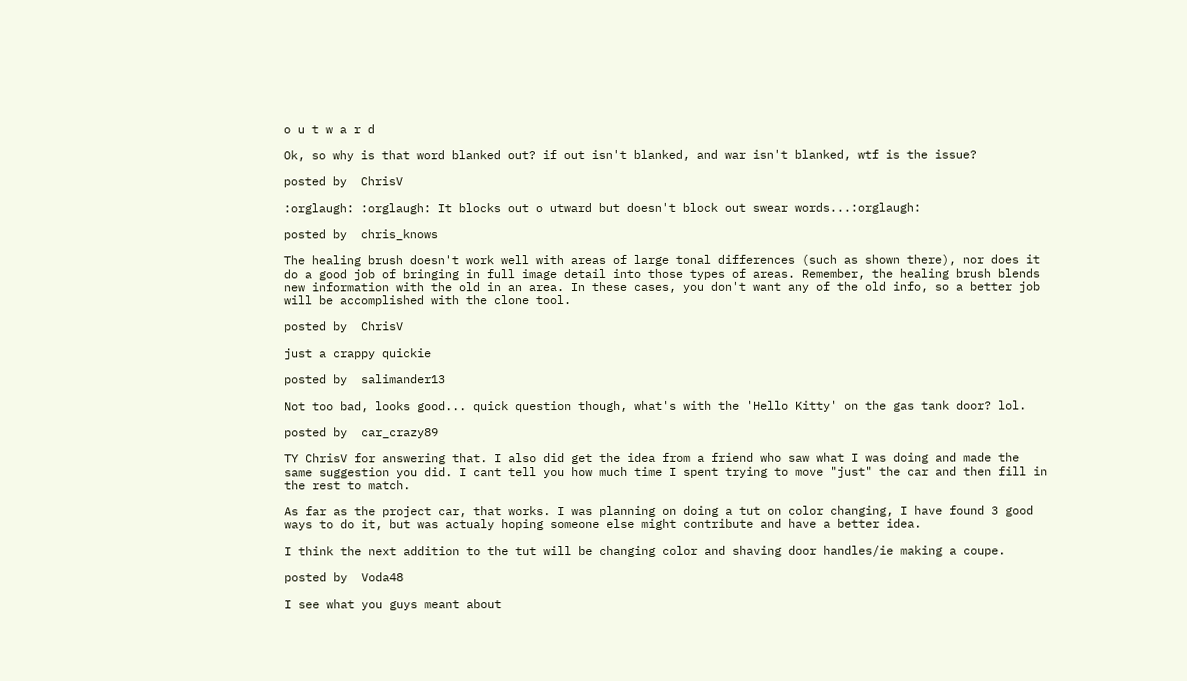o u t w a r d

Ok, so why is that word blanked out? if out isn't blanked, and war isn't blanked, wtf is the issue?

posted by  ChrisV

:orglaugh: :orglaugh: It blocks out o utward but doesn't block out swear words...:orglaugh:

posted by  chris_knows

The healing brush doesn't work well with areas of large tonal differences (such as shown there), nor does it do a good job of bringing in full image detail into those types of areas. Remember, the healing brush blends new information with the old in an area. In these cases, you don't want any of the old info, so a better job will be accomplished with the clone tool.

posted by  ChrisV

just a crappy quickie

posted by  salimander13

Not too bad, looks good... quick question though, what's with the 'Hello Kitty' on the gas tank door? lol.

posted by  car_crazy89

TY ChrisV for answering that. I also did get the idea from a friend who saw what I was doing and made the same suggestion you did. I cant tell you how much time I spent trying to move "just" the car and then fill in the rest to match.

As far as the project car, that works. I was planning on doing a tut on color changing, I have found 3 good ways to do it, but was actualy hoping someone else might contribute and have a better idea.

I think the next addition to the tut will be changing color and shaving door handles/ie making a coupe.

posted by  Voda48

I see what you guys meant about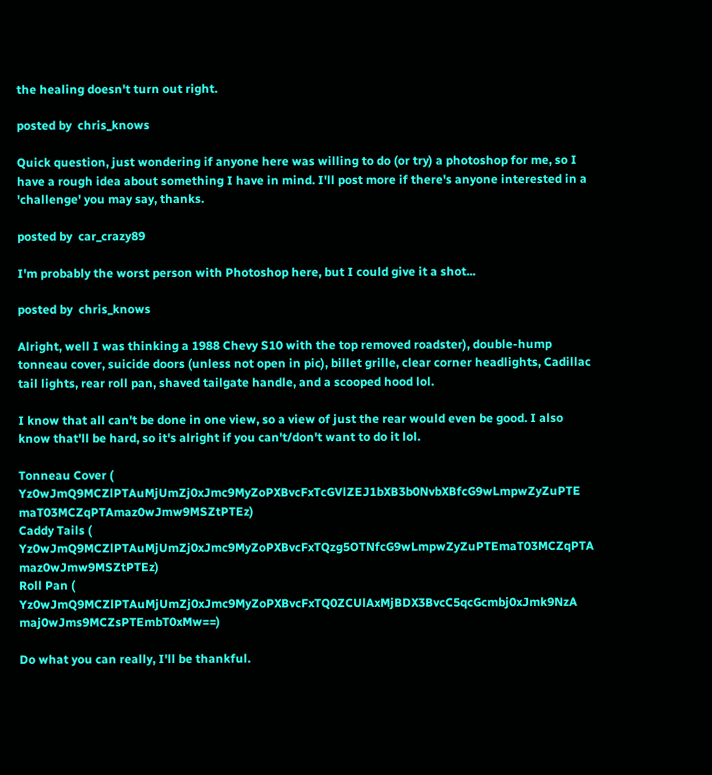the healing doesn't turn out right.

posted by  chris_knows

Quick question, just wondering if anyone here was willing to do (or try) a photoshop for me, so I have a rough idea about something I have in mind. I'll post more if there's anyone interested in a 'challenge' you may say, thanks.

posted by  car_crazy89

I'm probably the worst person with Photoshop here, but I could give it a shot...

posted by  chris_knows

Alright, well I was thinking a 1988 Chevy S10 with the top removed roadster), double-hump tonneau cover, suicide doors (unless not open in pic), billet grille, clear corner headlights, Cadillac tail lights, rear roll pan, shaved tailgate handle, and a scooped hood lol.

I know that all can't be done in one view, so a view of just the rear would even be good. I also know that'll be hard, so it's alright if you can't/don't want to do it lol.

Tonneau Cover ( Yz0wJmQ9MCZlPTAuMjUmZj0xJmc9MyZoPXBvcFxTcGVlZEJ1bXB3b0NvbXBfcG9wLmpwZyZuPTE maT03MCZqPTAmaz0wJmw9MSZtPTEz)
Caddy Tails ( Yz0wJmQ9MCZlPTAuMjUmZj0xJmc9MyZoPXBvcFxTQzg5OTNfcG9wLmpwZyZuPTEmaT03MCZqPTA maz0wJmw9MSZtPTEz)
Roll Pan ( Yz0wJmQ9MCZlPTAuMjUmZj0xJmc9MyZoPXBvcFxTQ0ZCUlAxMjBDX3BvcC5qcGcmbj0xJmk9NzA maj0wJms9MCZsPTEmbT0xMw==)

Do what you can really, I'll be thankful.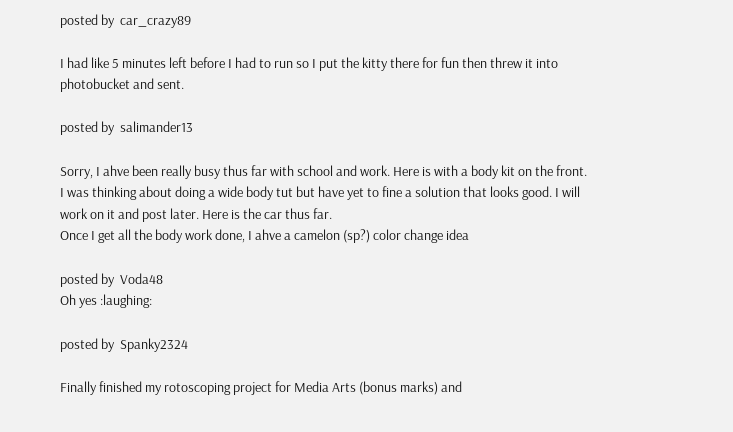posted by  car_crazy89

I had like 5 minutes left before I had to run so I put the kitty there for fun then threw it into photobucket and sent.

posted by  salimander13

Sorry, I ahve been really busy thus far with school and work. Here is with a body kit on the front. I was thinking about doing a wide body tut but have yet to fine a solution that looks good. I will work on it and post later. Here is the car thus far.
Once I get all the body work done, I ahve a camelon (sp?) color change idea

posted by  Voda48
Oh yes :laughing:

posted by  Spanky2324

Finally finished my rotoscoping project for Media Arts (bonus marks) and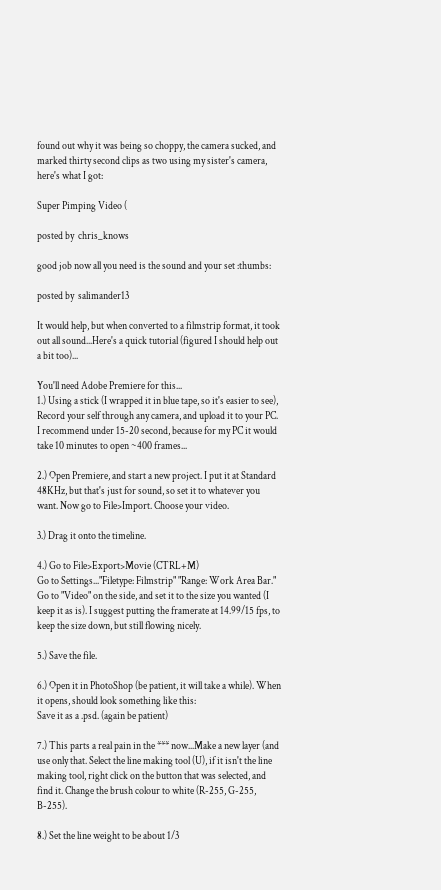found out why it was being so choppy, the camera sucked, and marked thirty second clips as two using my sister's camera, here's what I got:

Super Pimping Video (

posted by  chris_knows

good job now all you need is the sound and your set :thumbs:

posted by  salimander13

It would help, but when converted to a filmstrip format, it took out all sound...Here's a quick tutorial (figured I should help out a bit too)...

You'll need Adobe Premiere for this...
1.) Using a stick (I wrapped it in blue tape, so it's easier to see), Record your self through any camera, and upload it to your PC. I recommend under 15-20 second, because for my PC it would take 10 minutes to open ~400 frames...

2.) Open Premiere, and start a new project. I put it at Standard 48KHz, but that's just for sound, so set it to whatever you want. Now go to File>Import. Choose your video.

3.) Drag it onto the timeline.

4.) Go to File>Export>Movie (CTRL+M)
Go to Settings..."Filetype: Filmstrip" "Range: Work Area Bar."
Go to "Video" on the side, and set it to the size you wanted (I keep it as is). I suggest putting the framerate at 14.99/15 fps, to keep the size down, but still flowing nicely.

5.) Save the file.

6.) Open it in PhotoShop (be patient, it will take a while). When it opens, should look something like this:
Save it as a .psd. (again be patient)

7.) This parts a real pain in the *** now...Make a new layer (and use only that. Select the line making tool (U), if it isn't the line making tool, right click on the button that was selected, and find it. Change the brush colour to white (R-255, G-255, B-255).

8.) Set the line weight to be about 1/3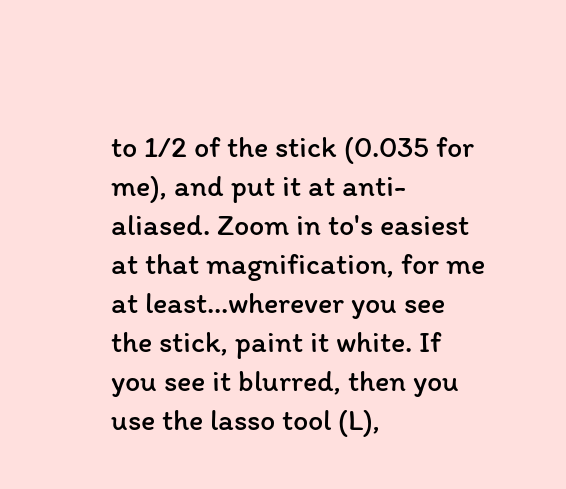to 1/2 of the stick (0.035 for me), and put it at anti-aliased. Zoom in to's easiest at that magnification, for me at least...wherever you see the stick, paint it white. If you see it blurred, then you use the lasso tool (L),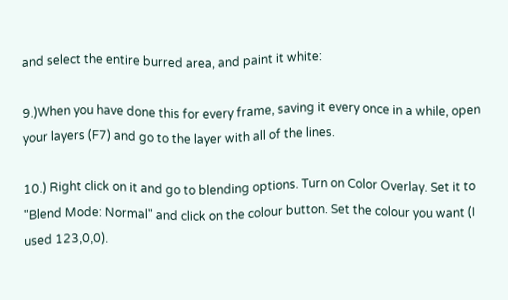and select the entire burred area, and paint it white:

9.)When you have done this for every frame, saving it every once in a while, open your layers (F7) and go to the layer with all of the lines.

10.) Right click on it and go to blending options. Turn on Color Overlay. Set it to "Blend Mode: Normal" and click on the colour button. Set the colour you want (I used 123,0,0).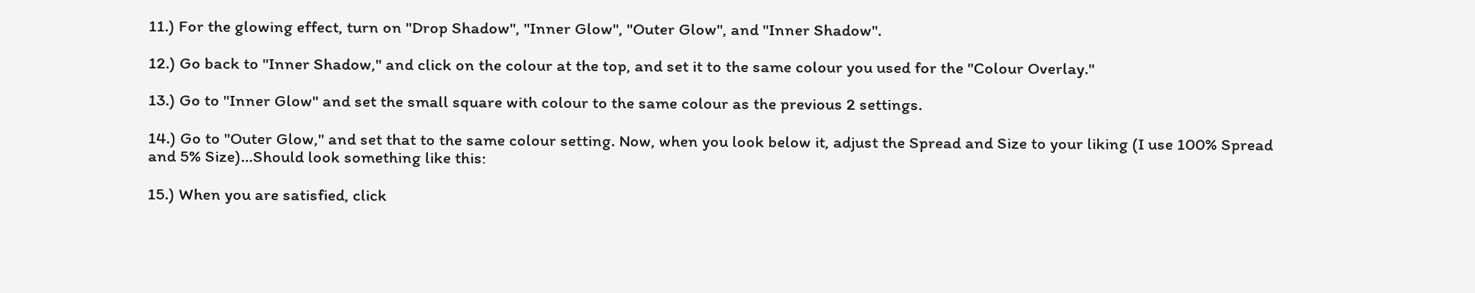11.) For the glowing effect, turn on "Drop Shadow", "Inner Glow", "Outer Glow", and "Inner Shadow".

12.) Go back to "Inner Shadow," and click on the colour at the top, and set it to the same colour you used for the "Colour Overlay."

13.) Go to "Inner Glow" and set the small square with colour to the same colour as the previous 2 settings.

14.) Go to "Outer Glow," and set that to the same colour setting. Now, when you look below it, adjust the Spread and Size to your liking (I use 100% Spread and 5% Size)...Should look something like this:

15.) When you are satisfied, click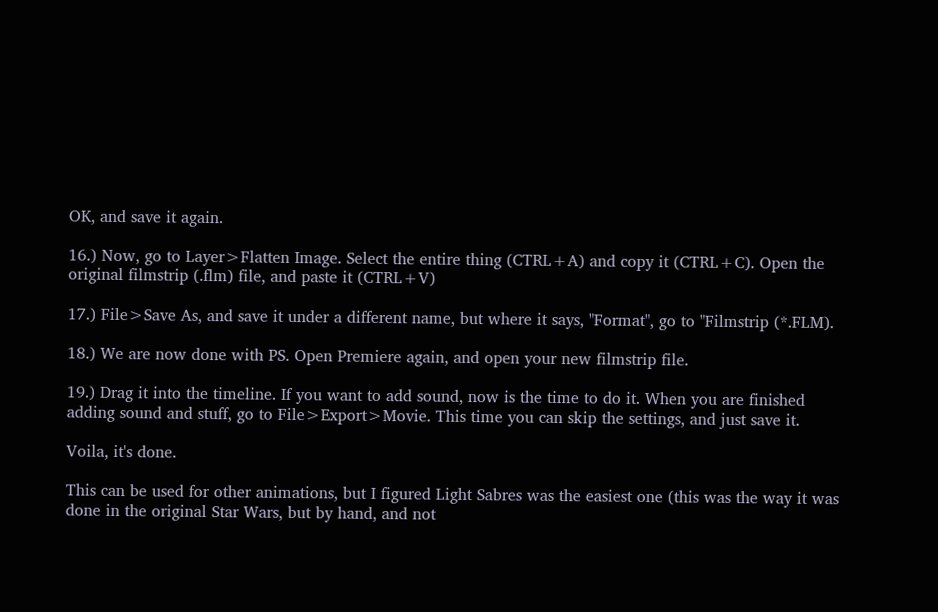OK, and save it again.

16.) Now, go to Layer>Flatten Image. Select the entire thing (CTRL+A) and copy it (CTRL+C). Open the original filmstrip (.flm) file, and paste it (CTRL+V)

17.) File>Save As, and save it under a different name, but where it says, "Format", go to "Filmstrip (*.FLM).

18.) We are now done with PS. Open Premiere again, and open your new filmstrip file.

19.) Drag it into the timeline. If you want to add sound, now is the time to do it. When you are finished adding sound and stuff, go to File>Export>Movie. This time you can skip the settings, and just save it.

Voila, it's done.

This can be used for other animations, but I figured Light Sabres was the easiest one (this was the way it was done in the original Star Wars, but by hand, and not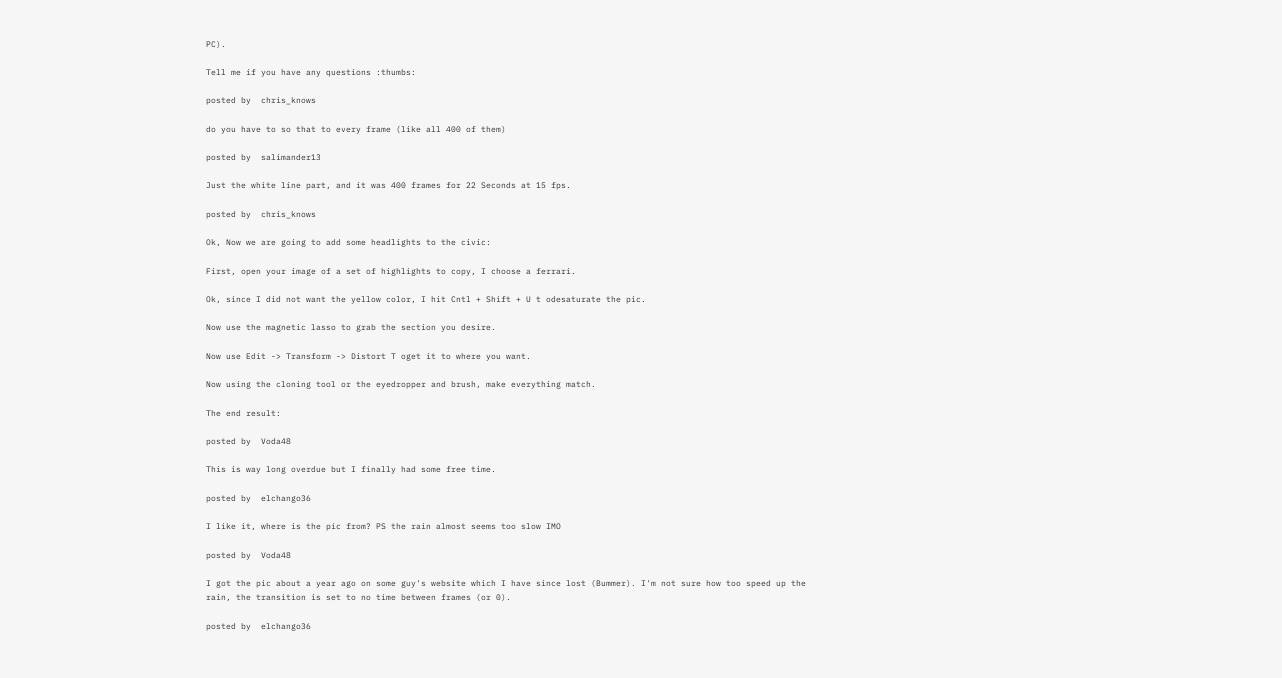PC).

Tell me if you have any questions :thumbs:

posted by  chris_knows

do you have to so that to every frame (like all 400 of them)

posted by  salimander13

Just the white line part, and it was 400 frames for 22 Seconds at 15 fps.

posted by  chris_knows

Ok, Now we are going to add some headlights to the civic:

First, open your image of a set of highlights to copy, I choose a ferrari.

Ok, since I did not want the yellow color, I hit Cntl + Shift + U t odesaturate the pic.

Now use the magnetic lasso to grab the section you desire.

Now use Edit -> Transform -> Distort T oget it to where you want.

Now using the cloning tool or the eyedropper and brush, make everything match.

The end result:

posted by  Voda48

This is way long overdue but I finally had some free time.

posted by  elchango36

I like it, where is the pic from? PS the rain almost seems too slow IMO

posted by  Voda48

I got the pic about a year ago on some guy's website which I have since lost (Bummer). I'm not sure how too speed up the rain, the transition is set to no time between frames (or 0).

posted by  elchango36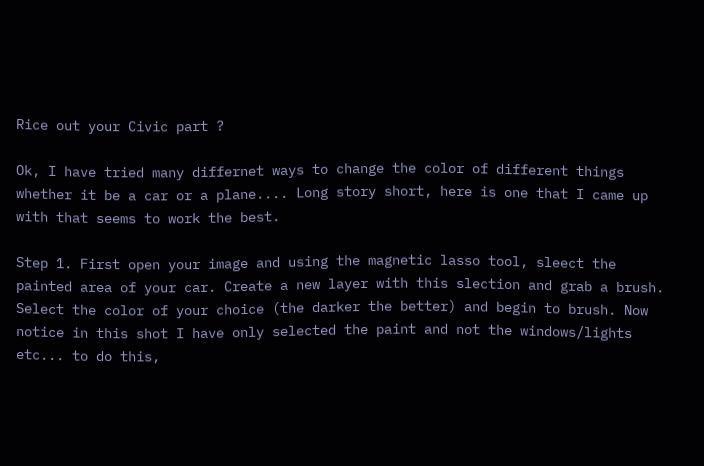Rice out your Civic part ?

Ok, I have tried many differnet ways to change the color of different things whether it be a car or a plane.... Long story short, here is one that I came up with that seems to work the best.

Step 1. First open your image and using the magnetic lasso tool, sleect the painted area of your car. Create a new layer with this slection and grab a brush. Select the color of your choice (the darker the better) and begin to brush. Now notice in this shot I have only selected the paint and not the windows/lights etc... to do this,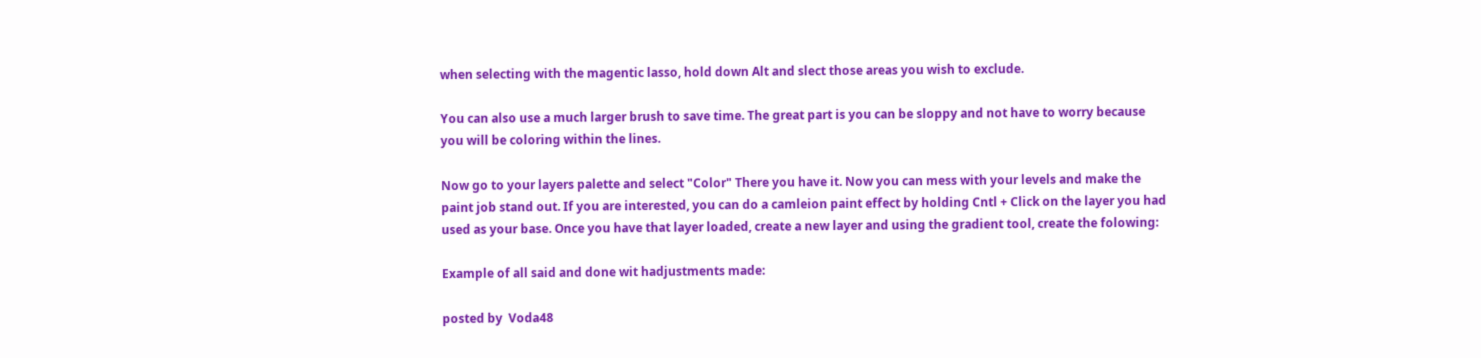when selecting with the magentic lasso, hold down Alt and slect those areas you wish to exclude.

You can also use a much larger brush to save time. The great part is you can be sloppy and not have to worry because you will be coloring within the lines.

Now go to your layers palette and select "Color" There you have it. Now you can mess with your levels and make the paint job stand out. If you are interested, you can do a camleion paint effect by holding Cntl + Click on the layer you had used as your base. Once you have that layer loaded, create a new layer and using the gradient tool, create the folowing:

Example of all said and done wit hadjustments made:

posted by  Voda48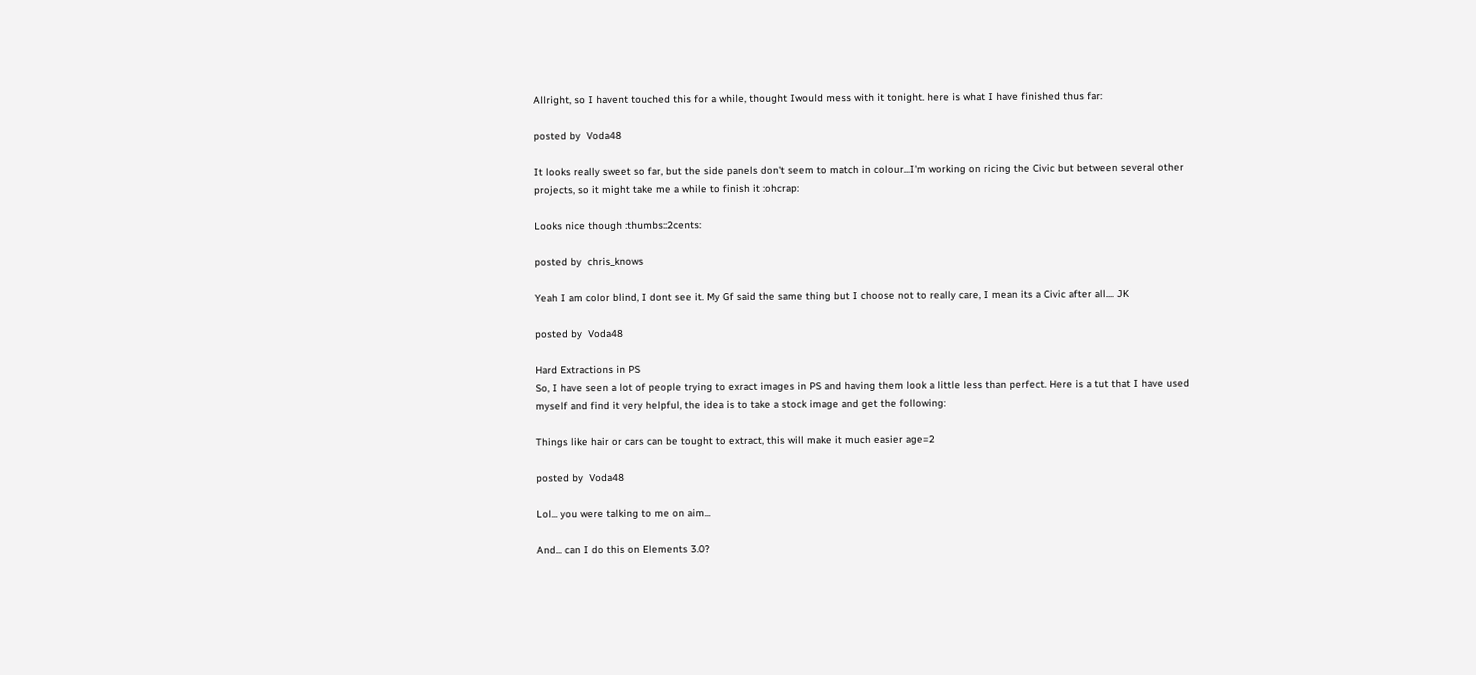Allright, so I havent touched this for a while, thought Iwould mess with it tonight. here is what I have finished thus far:

posted by  Voda48

It looks really sweet so far, but the side panels don't seem to match in colour...I'm working on ricing the Civic but between several other projects, so it might take me a while to finish it :ohcrap:

Looks nice though :thumbs::2cents:

posted by  chris_knows

Yeah I am color blind, I dont see it. My Gf said the same thing but I choose not to really care, I mean its a Civic after all.... JK

posted by  Voda48

Hard Extractions in PS
So, I have seen a lot of people trying to exract images in PS and having them look a little less than perfect. Here is a tut that I have used myself and find it very helpful, the idea is to take a stock image and get the following:

Things like hair or cars can be tought to extract, this will make it much easier age=2

posted by  Voda48

Lol... you were talking to me on aim...

And... can I do this on Elements 3.0?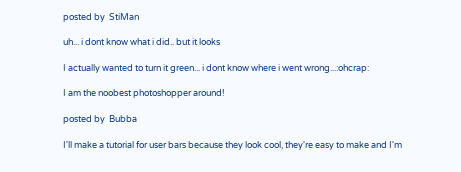posted by  StiMan

uh... i dont know what i did.. but it looks

I actually wanted to turn it green... i dont know where i went wrong...:ohcrap:

I am the noobest photoshopper around!

posted by  Bubba

I'll make a tutorial for user bars because they look cool, they're easy to make and I'm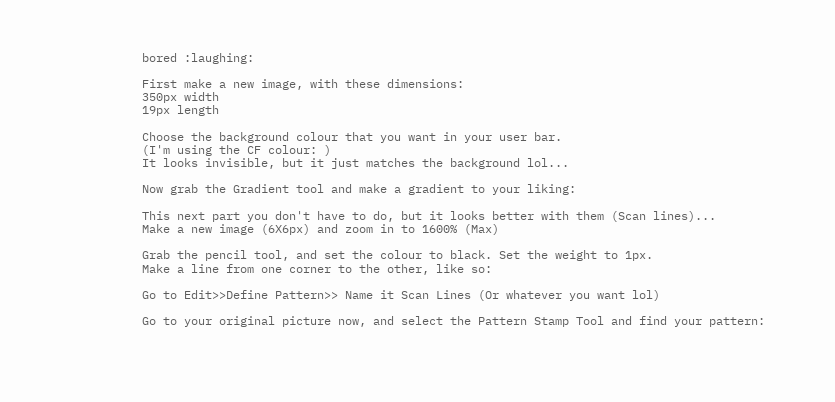bored :laughing:

First make a new image, with these dimensions:
350px width
19px length

Choose the background colour that you want in your user bar.
(I'm using the CF colour: )
It looks invisible, but it just matches the background lol...

Now grab the Gradient tool and make a gradient to your liking:

This next part you don't have to do, but it looks better with them (Scan lines)...
Make a new image (6X6px) and zoom in to 1600% (Max)

Grab the pencil tool, and set the colour to black. Set the weight to 1px.
Make a line from one corner to the other, like so:

Go to Edit>>Define Pattern>> Name it Scan Lines (Or whatever you want lol)

Go to your original picture now, and select the Pattern Stamp Tool and find your pattern: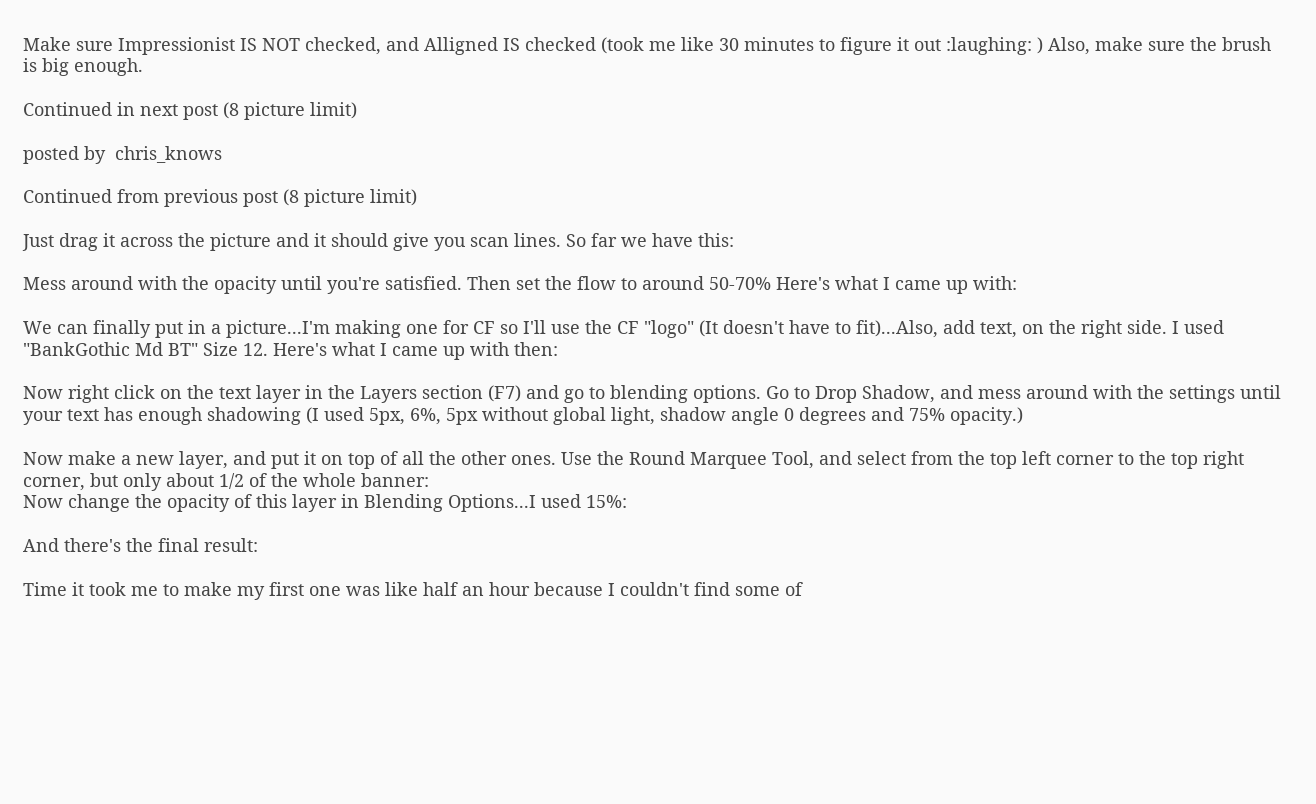Make sure Impressionist IS NOT checked, and Alligned IS checked (took me like 30 minutes to figure it out :laughing: ) Also, make sure the brush is big enough.

Continued in next post (8 picture limit)

posted by  chris_knows

Continued from previous post (8 picture limit)

Just drag it across the picture and it should give you scan lines. So far we have this:

Mess around with the opacity until you're satisfied. Then set the flow to around 50-70% Here's what I came up with:

We can finally put in a picture...I'm making one for CF so I'll use the CF "logo" (It doesn't have to fit)...Also, add text, on the right side. I used "BankGothic Md BT" Size 12. Here's what I came up with then:

Now right click on the text layer in the Layers section (F7) and go to blending options. Go to Drop Shadow, and mess around with the settings until your text has enough shadowing (I used 5px, 6%, 5px without global light, shadow angle 0 degrees and 75% opacity.)

Now make a new layer, and put it on top of all the other ones. Use the Round Marquee Tool, and select from the top left corner to the top right corner, but only about 1/2 of the whole banner:
Now change the opacity of this layer in Blending Options...I used 15%:

And there's the final result:

Time it took me to make my first one was like half an hour because I couldn't find some of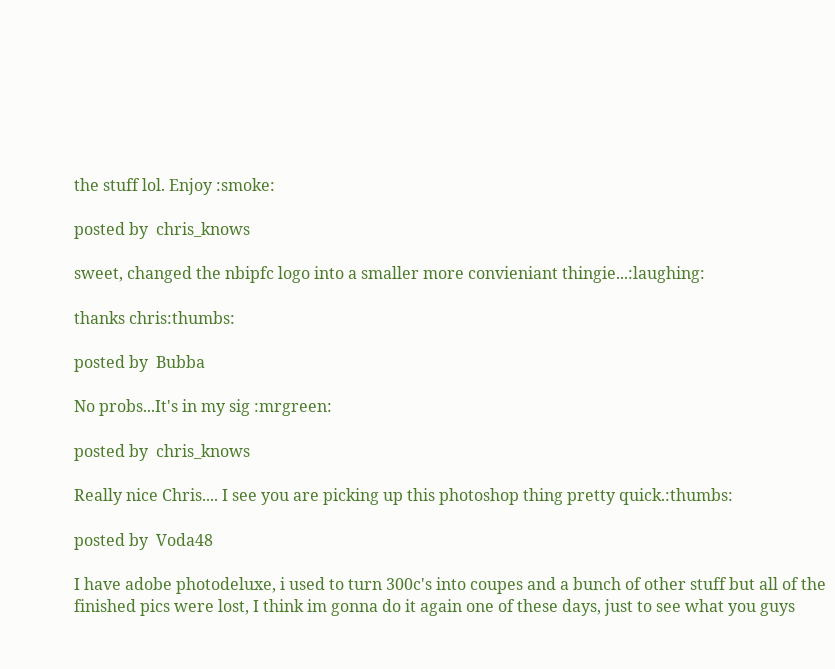the stuff lol. Enjoy :smoke:

posted by  chris_knows

sweet, changed the nbipfc logo into a smaller more convieniant thingie...:laughing:

thanks chris:thumbs:

posted by  Bubba

No probs...It's in my sig :mrgreen:

posted by  chris_knows

Really nice Chris.... I see you are picking up this photoshop thing pretty quick.:thumbs:

posted by  Voda48

I have adobe photodeluxe, i used to turn 300c's into coupes and a bunch of other stuff but all of the finished pics were lost, I think im gonna do it again one of these days, just to see what you guys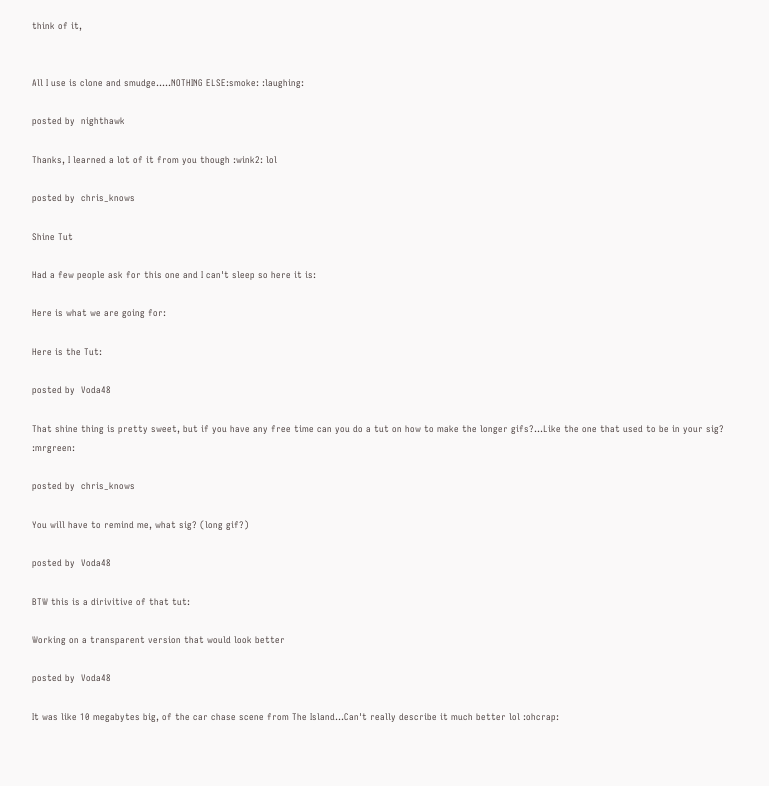think of it,


All I use is clone and smudge.....NOTHING ELSE:smoke: :laughing:

posted by  nighthawk

Thanks, I learned a lot of it from you though :wink2: lol

posted by  chris_knows

Shine Tut

Had a few people ask for this one and I can't sleep so here it is:

Here is what we are going for:

Here is the Tut:

posted by  Voda48

That shine thing is pretty sweet, but if you have any free time can you do a tut on how to make the longer gifs?...Like the one that used to be in your sig? :mrgreen:

posted by  chris_knows

You will have to remind me, what sig? (long gif?)

posted by  Voda48

BTW this is a dirivitive of that tut:

Working on a transparent version that would look better

posted by  Voda48

It was like 10 megabytes big, of the car chase scene from The Island...Can't really describe it much better lol :ohcrap: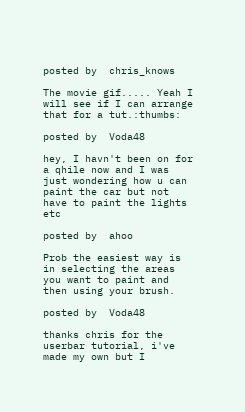posted by  chris_knows

The movie gif..... Yeah I will see if I can arrange that for a tut.:thumbs:

posted by  Voda48

hey, I havn't been on for a qhile now and I was just wondering how u can paint the car but not have to paint the lights etc

posted by  ahoo

Prob the easiest way is in selecting the areas you want to paint and then using your brush.

posted by  Voda48

thanks chris for the userbar tutorial, i've made my own but I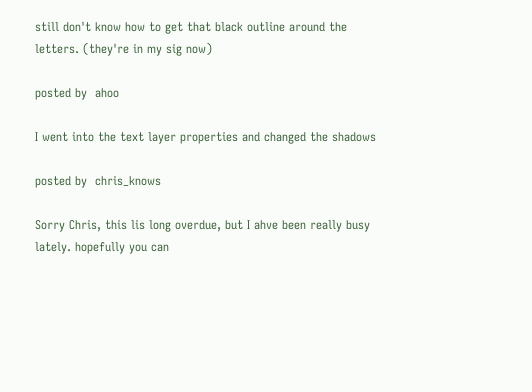still don't know how to get that black outline around the letters. (they're in my sig now)

posted by  ahoo

I went into the text layer properties and changed the shadows

posted by  chris_knows

Sorry Chris, this lis long overdue, but I ahve been really busy lately. hopefully you can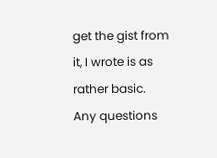get the gist from it, I wrote is as rather basic. Any questions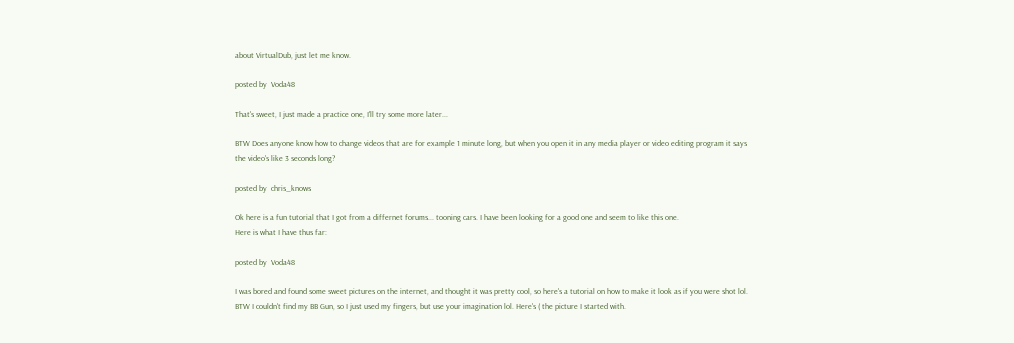about VirtualDub, just let me know.

posted by  Voda48

That's sweet, I just made a practice one, I'll try some more later...

BTW Does anyone know how to change videos that are for example 1 minute long, but when you open it in any media player or video editing program it says the video's like 3 seconds long?

posted by  chris_knows

Ok here is a fun tutorial that I got from a differnet forums... tooning cars. I have been looking for a good one and seem to like this one.
Here is what I have thus far:

posted by  Voda48

I was bored and found some sweet pictures on the internet, and thought it was pretty cool, so here's a tutorial on how to make it look as if you were shot lol. BTW I couldn't find my BB Gun, so I just used my fingers, but use your imagination lol. Here's ( the picture I started with.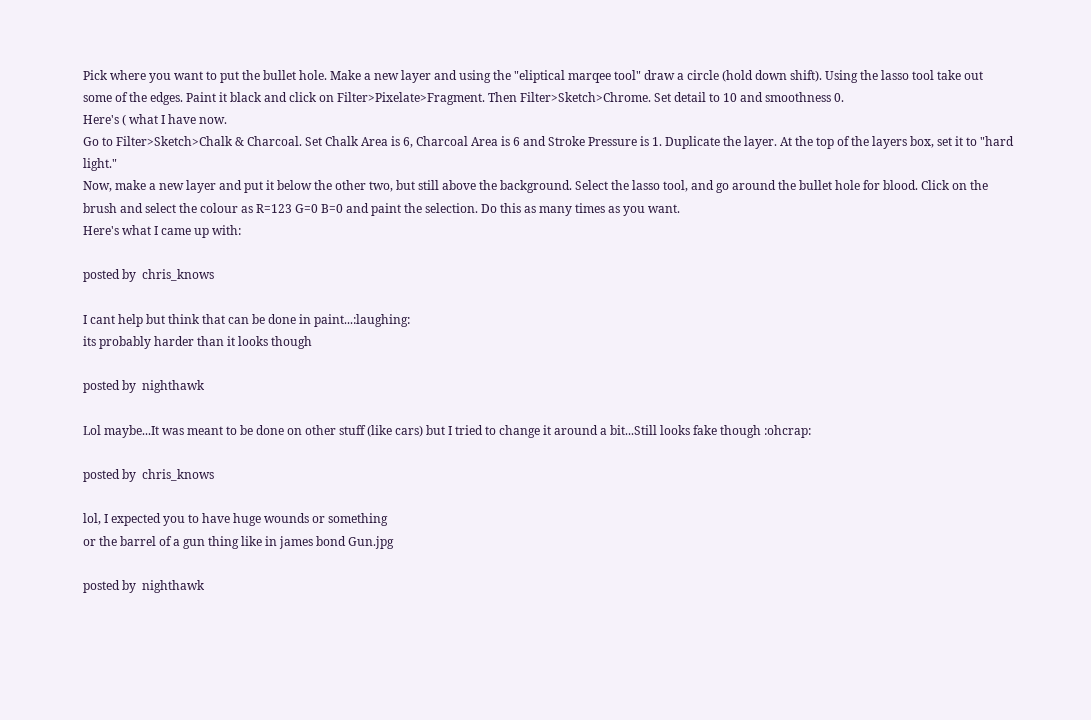Pick where you want to put the bullet hole. Make a new layer and using the "eliptical marqee tool" draw a circle (hold down shift). Using the lasso tool take out some of the edges. Paint it black and click on Filter>Pixelate>Fragment. Then Filter>Sketch>Chrome. Set detail to 10 and smoothness 0.
Here's ( what I have now.
Go to Filter>Sketch>Chalk & Charcoal. Set Chalk Area is 6, Charcoal Area is 6 and Stroke Pressure is 1. Duplicate the layer. At the top of the layers box, set it to "hard light."
Now, make a new layer and put it below the other two, but still above the background. Select the lasso tool, and go around the bullet hole for blood. Click on the brush and select the colour as R=123 G=0 B=0 and paint the selection. Do this as many times as you want.
Here's what I came up with:

posted by  chris_knows

I cant help but think that can be done in paint...:laughing:
its probably harder than it looks though

posted by  nighthawk

Lol maybe...It was meant to be done on other stuff (like cars) but I tried to change it around a bit...Still looks fake though :ohcrap:

posted by  chris_knows

lol, I expected you to have huge wounds or something
or the barrel of a gun thing like in james bond Gun.jpg

posted by  nighthawk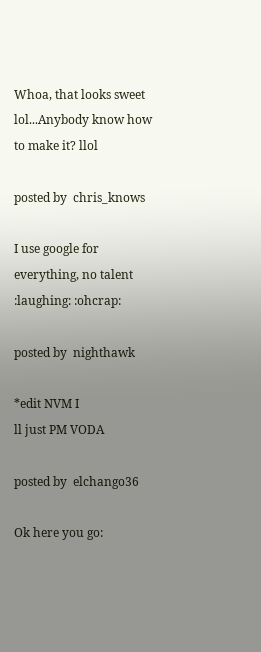Whoa, that looks sweet lol...Anybody know how to make it? llol

posted by  chris_knows

I use google for everything, no talent :laughing: :ohcrap:

posted by  nighthawk

*edit NVM I
ll just PM VODA

posted by  elchango36

Ok here you go: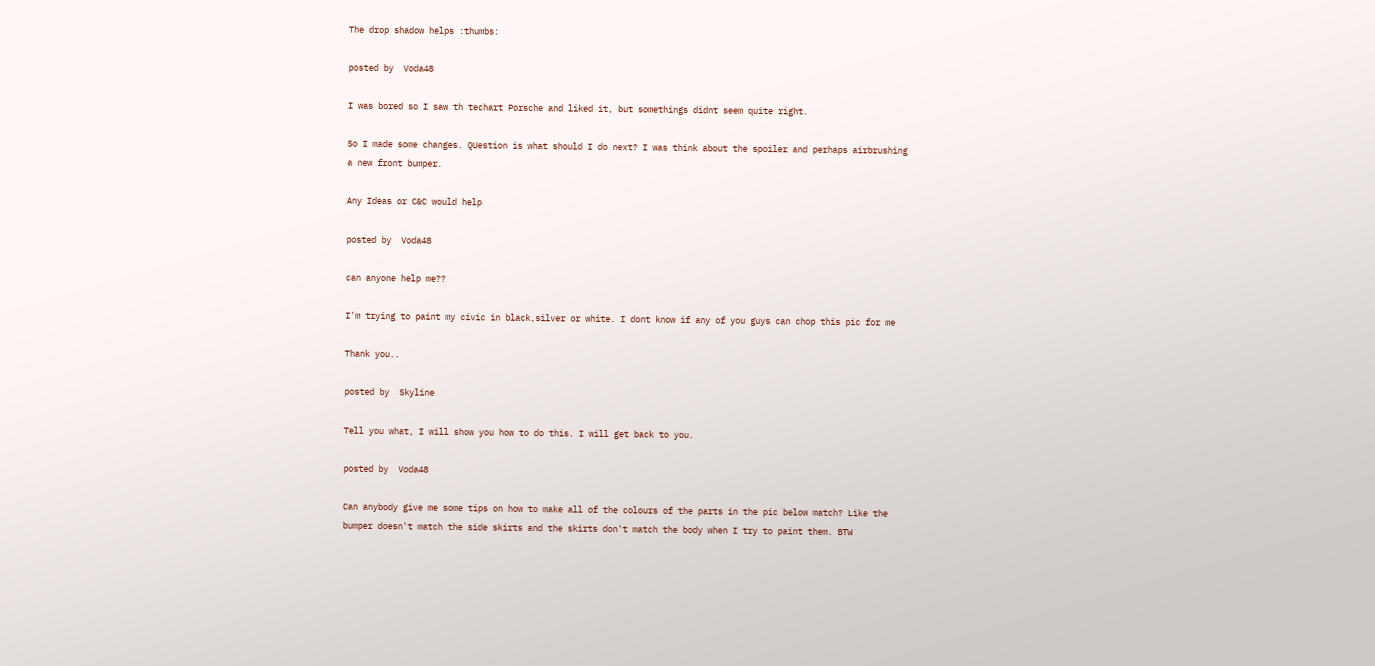The drop shadow helps :thumbs:

posted by  Voda48

I was bored so I saw th techart Porsche and liked it, but somethings didnt seem quite right.

So I made some changes. QUestion is what should I do next? I was think about the spoiler and perhaps airbrushing a new front bumper.

Any Ideas or C&C would help

posted by  Voda48

can anyone help me??

I'm trying to paint my civic in black,silver or white. I dont know if any of you guys can chop this pic for me

Thank you..

posted by  Skyline

Tell you what, I will show you how to do this. I will get back to you.

posted by  Voda48

Can anybody give me some tips on how to make all of the colours of the parts in the pic below match? Like the bumper doesn't match the side skirts and the skirts don't match the body when I try to paint them. BTW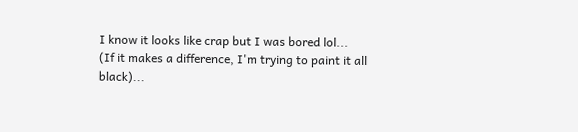I know it looks like crap but I was bored lol...
(If it makes a difference, I'm trying to paint it all black)...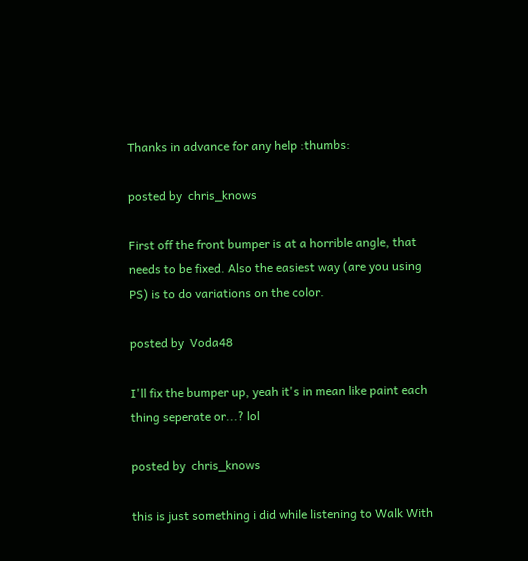Thanks in advance for any help :thumbs:

posted by  chris_knows

First off the front bumper is at a horrible angle, that needs to be fixed. Also the easiest way (are you using PS) is to do variations on the color.

posted by  Voda48

I'll fix the bumper up, yeah it's in mean like paint each thing seperate or...? lol

posted by  chris_knows

this is just something i did while listening to Walk With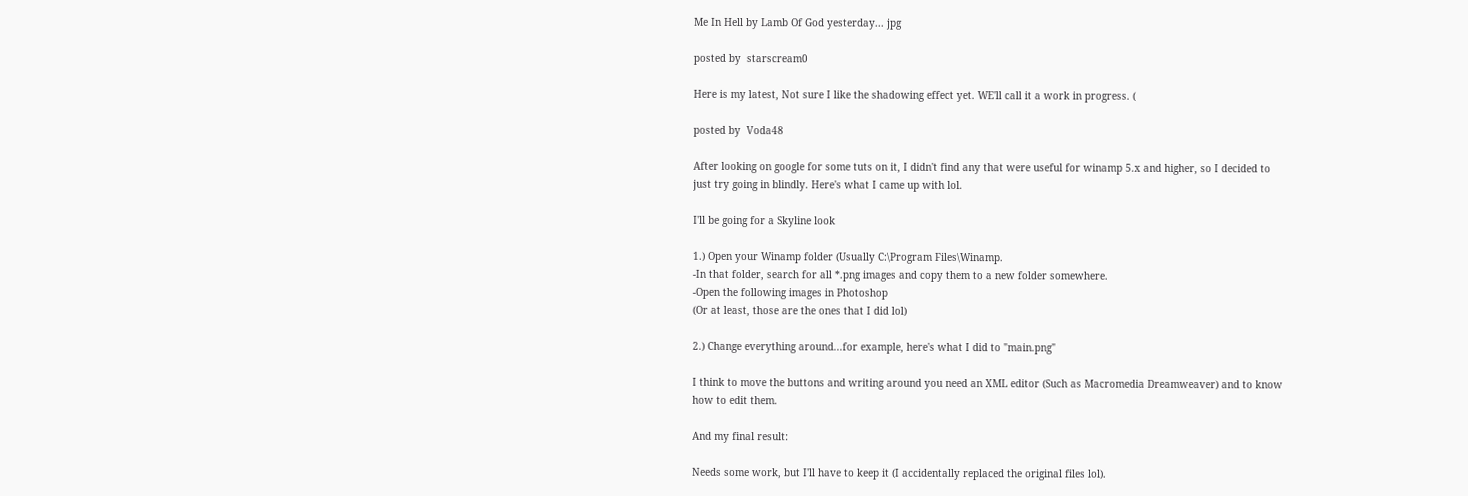Me In Hell by Lamb Of God yesterday... jpg

posted by  starscream0

Here is my latest, Not sure I like the shadowing effect yet. WE'll call it a work in progress. (

posted by  Voda48

After looking on google for some tuts on it, I didn't find any that were useful for winamp 5.x and higher, so I decided to just try going in blindly. Here's what I came up with lol.

I'll be going for a Skyline look

1.) Open your Winamp folder (Usually C:\Program Files\Winamp.
-In that folder, search for all *.png images and copy them to a new folder somewhere.
-Open the following images in Photoshop
(Or at least, those are the ones that I did lol)

2.) Change everything around...for example, here's what I did to "main.png"

I think to move the buttons and writing around you need an XML editor (Such as Macromedia Dreamweaver) and to know how to edit them.

And my final result:

Needs some work, but I'll have to keep it (I accidentally replaced the original files lol).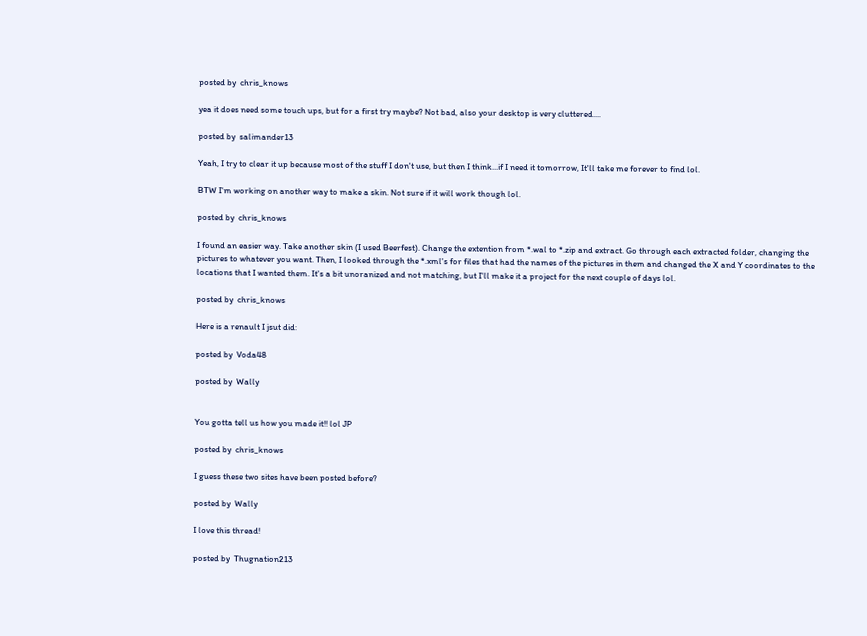posted by  chris_knows

yea it does need some touch ups, but for a first try maybe? Not bad, also your desktop is very cluttered....

posted by  salimander13

Yeah, I try to clear it up because most of the stuff I don't use, but then I think...if I need it tomorrow, It'll take me forever to find lol.

BTW I'm working on another way to make a skin. Not sure if it will work though lol.

posted by  chris_knows

I found an easier way. Take another skin (I used Beerfest). Change the extention from *.wal to *.zip and extract. Go through each extracted folder, changing the pictures to whatever you want. Then, I looked through the *.xml's for files that had the names of the pictures in them and changed the X and Y coordinates to the locations that I wanted them. It's a bit unoranized and not matching, but I'll make it a project for the next couple of days lol.

posted by  chris_knows

Here is a renault I jsut did:

posted by  Voda48

posted by  Wally


You gotta tell us how you made it!! lol JP

posted by  chris_knows

I guess these two sites have been posted before?

posted by  Wally

I love this thread!

posted by  Thugnation213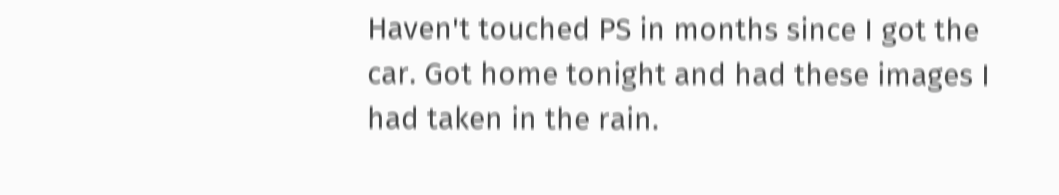Haven't touched PS in months since I got the car. Got home tonight and had these images I had taken in the rain.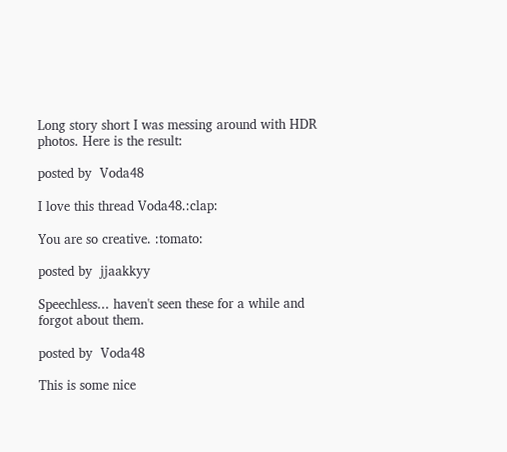Long story short I was messing around with HDR photos. Here is the result:

posted by  Voda48

I love this thread Voda48.:clap:

You are so creative. :tomato:

posted by  jjaakkyy

Speechless... haven't seen these for a while and forgot about them.

posted by  Voda48

This is some nice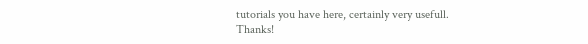tutorials you have here, certainly very usefull. Thanks!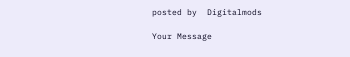posted by  Digitalmods

Your Message